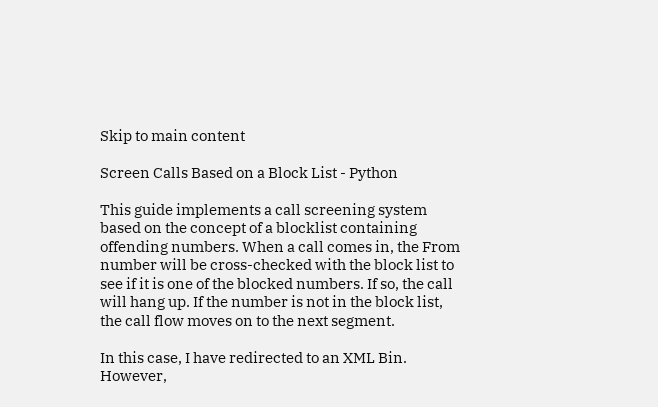Skip to main content

Screen Calls Based on a Block List - Python

This guide implements a call screening system based on the concept of a blocklist containing offending numbers. When a call comes in, the From number will be cross-checked with the block list to see if it is one of the blocked numbers. If so, the call will hang up. If the number is not in the block list, the call flow moves on to the next segment.

In this case, I have redirected to an XML Bin. However,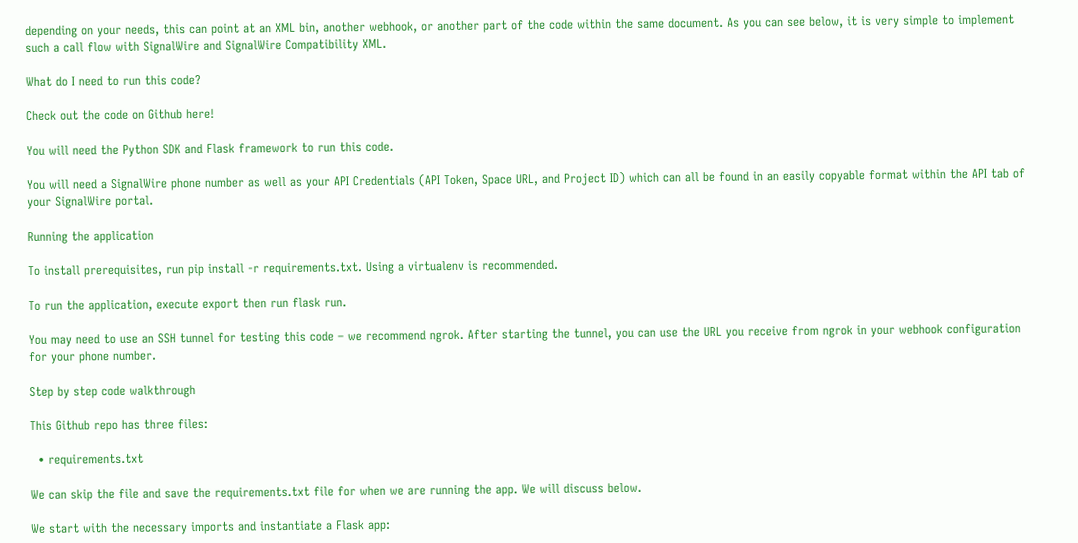depending on your needs, this can point at an XML bin, another webhook, or another part of the code within the same document. As you can see below, it is very simple to implement such a call flow with SignalWire and SignalWire Compatibility XML.

What do I need to run this code?

Check out the code on Github here!

You will need the Python SDK and Flask framework to run this code.

You will need a SignalWire phone number as well as your API Credentials (API Token, Space URL, and Project ID) which can all be found in an easily copyable format within the API tab of your SignalWire portal.

Running the application

To install prerequisites, run pip install -r requirements.txt. Using a virtualenv is recommended.

To run the application, execute export then run flask run.

You may need to use an SSH tunnel for testing this code – we recommend ngrok. After starting the tunnel, you can use the URL you receive from ngrok in your webhook configuration for your phone number.

Step by step code walkthrough

This Github repo has three files:

  • requirements.txt

We can skip the file and save the requirements.txt file for when we are running the app. We will discuss below.

We start with the necessary imports and instantiate a Flask app: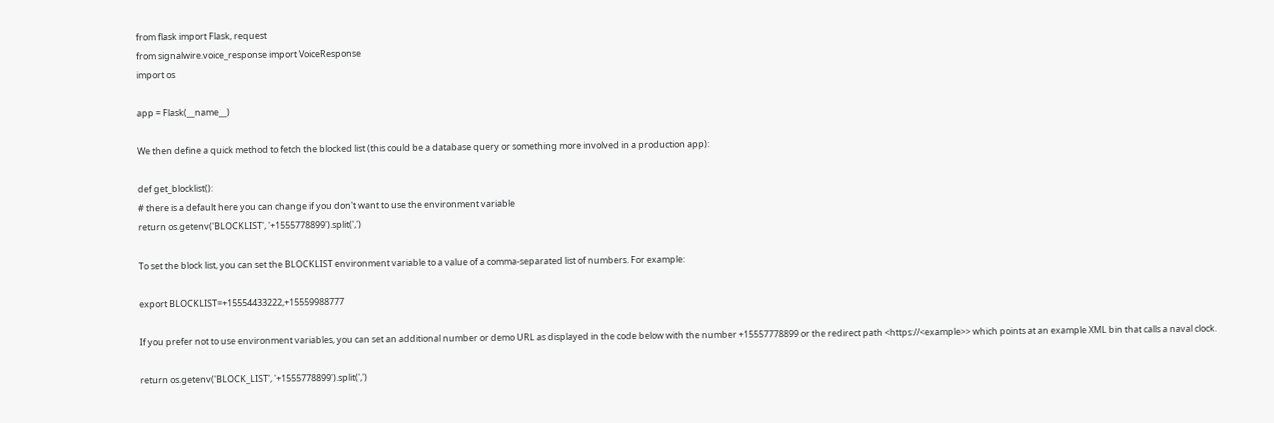from flask import Flask, request
from signalwire.voice_response import VoiceResponse
import os

app = Flask(__name__)

We then define a quick method to fetch the blocked list (this could be a database query or something more involved in a production app):

def get_blocklist():
# there is a default here you can change if you don't want to use the environment variable
return os.getenv('BLOCKLIST', '+1555778899').split(',')

To set the block list, you can set the BLOCKLIST environment variable to a value of a comma-separated list of numbers. For example:

export BLOCKLIST=+15554433222,+15559988777

If you prefer not to use environment variables, you can set an additional number or demo URL as displayed in the code below with the number +15557778899 or the redirect path <https://<example>> which points at an example XML bin that calls a naval clock.

return os.getenv('BLOCK_LIST', '+1555778899').split(',')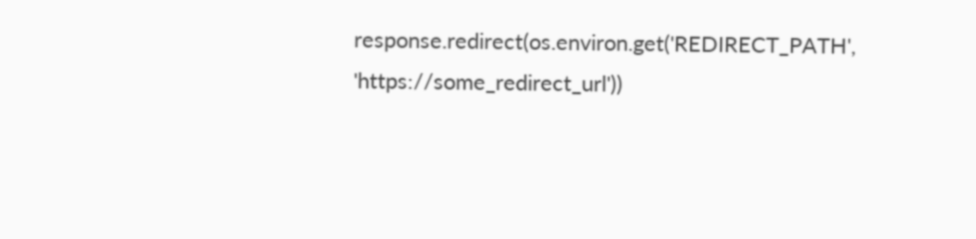response.redirect(os.environ.get('REDIRECT_PATH', 'https://some_redirect_url'))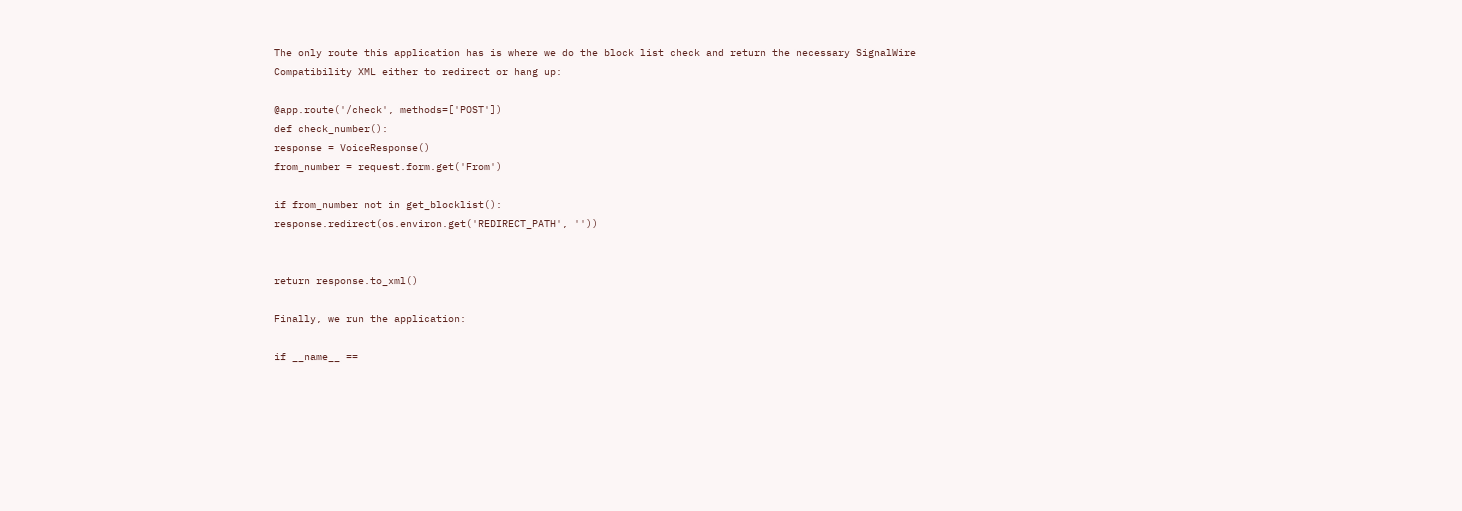The only route this application has is where we do the block list check and return the necessary SignalWire Compatibility XML either to redirect or hang up:

@app.route('/check', methods=['POST'])
def check_number():
response = VoiceResponse()
from_number = request.form.get('From')

if from_number not in get_blocklist():
response.redirect(os.environ.get('REDIRECT_PATH', ''))


return response.to_xml()

Finally, we run the application:

if __name__ ==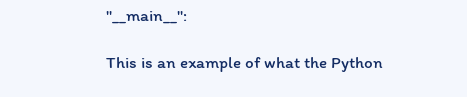"__main__":

This is an example of what the Python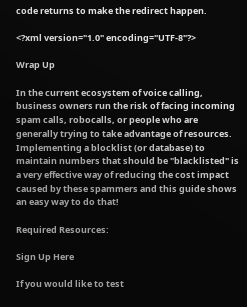code returns to make the redirect happen.

<?xml version="1.0" encoding="UTF-8"?>

Wrap Up

In the current ecosystem of voice calling, business owners run the risk of facing incoming spam calls, robocalls, or people who are generally trying to take advantage of resources. Implementing a blocklist (or database) to maintain numbers that should be "blacklisted" is a very effective way of reducing the cost impact caused by these spammers and this guide shows an easy way to do that!

Required Resources:

Sign Up Here

If you would like to test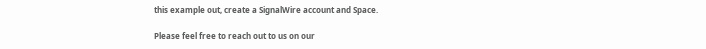this example out, create a SignalWire account and Space.

Please feel free to reach out to us on our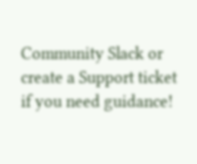Community Slack or create a Support ticket if you need guidance!